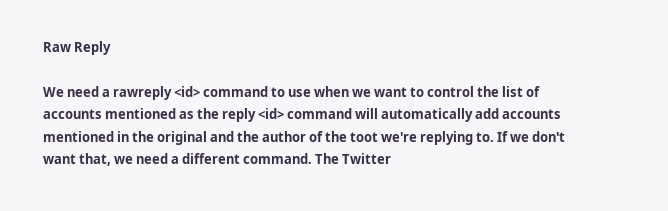Raw Reply

We need a rawreply <id> command to use when we want to control the list of accounts mentioned as the reply <id> command will automatically add accounts mentioned in the original and the author of the toot we're replying to. If we don't want that, we need a different command. The Twitter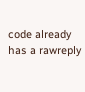code already has a rawreply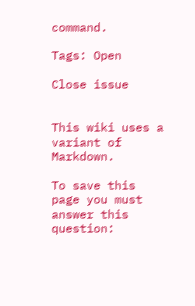command.

Tags: Open

Close issue


This wiki uses a variant of Markdown.

To save this page you must answer this question: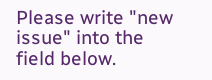Please write "new issue" into the field below.